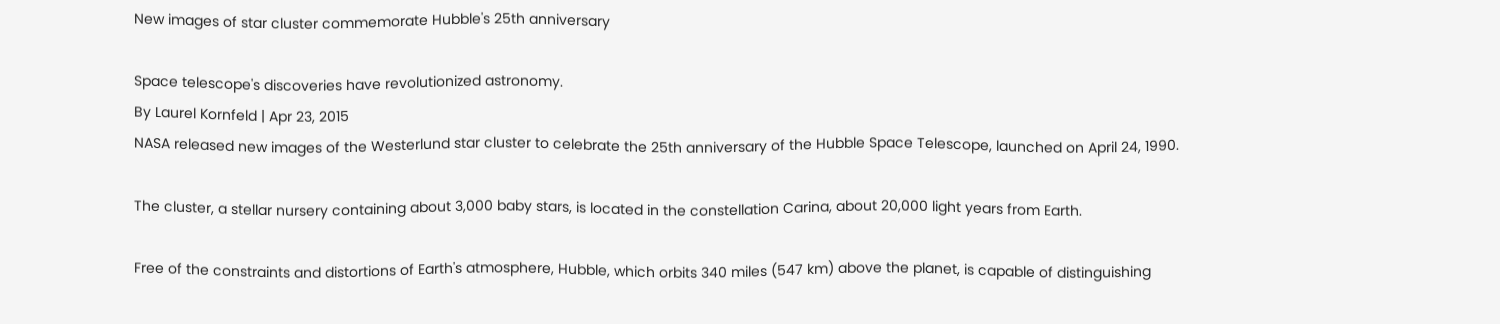New images of star cluster commemorate Hubble's 25th anniversary

Space telescope's discoveries have revolutionized astronomy.
By Laurel Kornfeld | Apr 23, 2015
NASA released new images of the Westerlund star cluster to celebrate the 25th anniversary of the Hubble Space Telescope, launched on April 24, 1990.

The cluster, a stellar nursery containing about 3,000 baby stars, is located in the constellation Carina, about 20,000 light years from Earth.

Free of the constraints and distortions of Earth's atmosphere, Hubble, which orbits 340 miles (547 km) above the planet, is capable of distinguishing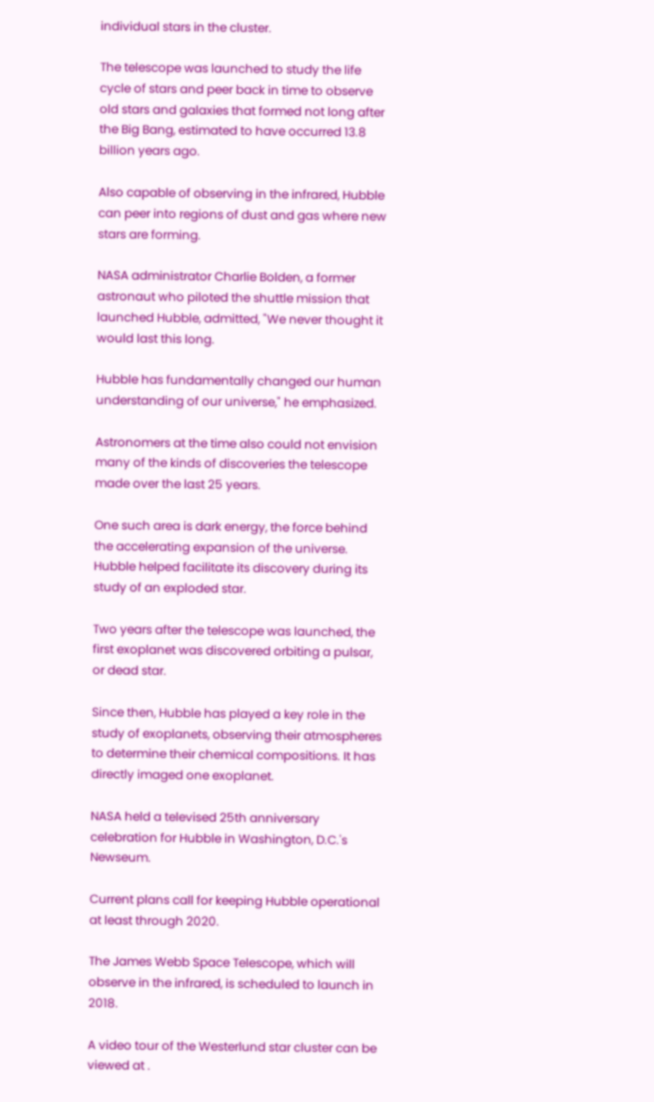individual stars in the cluster.

The telescope was launched to study the life cycle of stars and peer back in time to observe old stars and galaxies that formed not long after the Big Bang, estimated to have occurred 13.8 billion years ago.

Also capable of observing in the infrared, Hubble can peer into regions of dust and gas where new stars are forming.

NASA administrator Charlie Bolden, a former astronaut who piloted the shuttle mission that launched Hubble, admitted, "We never thought it would last this long.

Hubble has fundamentally changed our human understanding of our universe," he emphasized.

Astronomers at the time also could not envision many of the kinds of discoveries the telescope made over the last 25 years.

One such area is dark energy, the force behind the accelerating expansion of the universe. Hubble helped facilitate its discovery during its study of an exploded star.

Two years after the telescope was launched, the first exoplanet was discovered orbiting a pulsar, or dead star.

Since then, Hubble has played a key role in the study of exoplanets, observing their atmospheres to determine their chemical compositions. It has directly imaged one exoplanet.

NASA held a televised 25th anniversary celebration for Hubble in Washington, D.C.'s Newseum.

Current plans call for keeping Hubble operational at least through 2020.

The James Webb Space Telescope, which will observe in the infrared, is scheduled to launch in 2018.

A video tour of the Westerlund star cluster can be viewed at .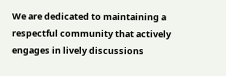We are dedicated to maintaining a respectful community that actively engages in lively discussions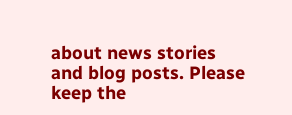about news stories and blog posts. Please keep the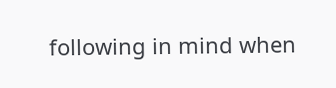following in mind when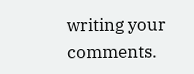writing your comments.